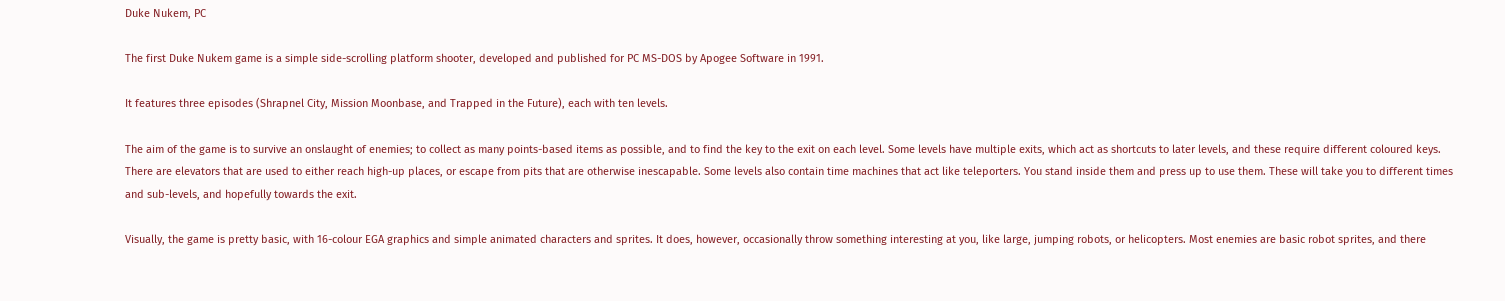Duke Nukem, PC

The first Duke Nukem game is a simple side-scrolling platform shooter, developed and published for PC MS-DOS by Apogee Software in 1991.

It features three episodes (Shrapnel City, Mission Moonbase, and Trapped in the Future), each with ten levels.

The aim of the game is to survive an onslaught of enemies; to collect as many points-based items as possible, and to find the key to the exit on each level. Some levels have multiple exits, which act as shortcuts to later levels, and these require different coloured keys. There are elevators that are used to either reach high-up places, or escape from pits that are otherwise inescapable. Some levels also contain time machines that act like teleporters. You stand inside them and press up to use them. These will take you to different times and sub-levels, and hopefully towards the exit.

Visually, the game is pretty basic, with 16-colour EGA graphics and simple animated characters and sprites. It does, however, occasionally throw something interesting at you, like large, jumping robots, or helicopters. Most enemies are basic robot sprites, and there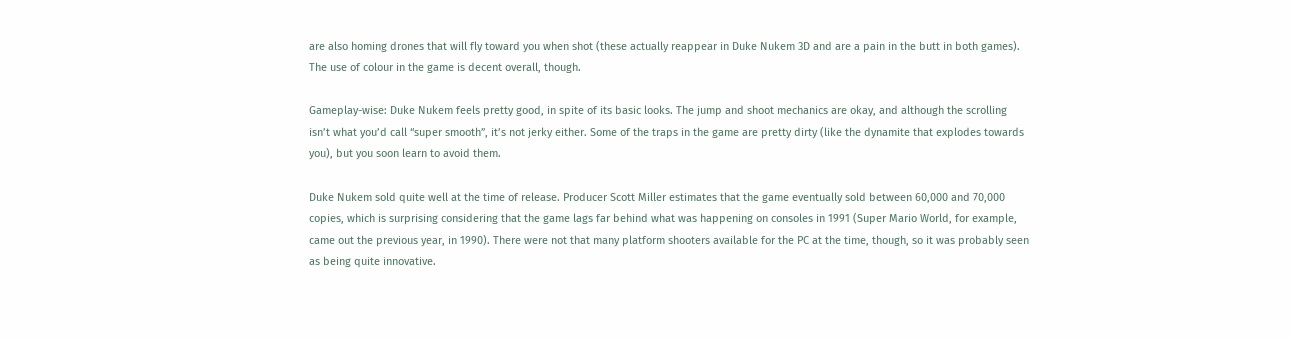are also homing drones that will fly toward you when shot (these actually reappear in Duke Nukem 3D and are a pain in the butt in both games). The use of colour in the game is decent overall, though.

Gameplay-wise: Duke Nukem feels pretty good, in spite of its basic looks. The jump and shoot mechanics are okay, and although the scrolling isn’t what you’d call “super smooth”, it’s not jerky either. Some of the traps in the game are pretty dirty (like the dynamite that explodes towards you), but you soon learn to avoid them.

Duke Nukem sold quite well at the time of release. Producer Scott Miller estimates that the game eventually sold between 60,000 and 70,000 copies, which is surprising considering that the game lags far behind what was happening on consoles in 1991 (Super Mario World, for example, came out the previous year, in 1990). There were not that many platform shooters available for the PC at the time, though, so it was probably seen as being quite innovative.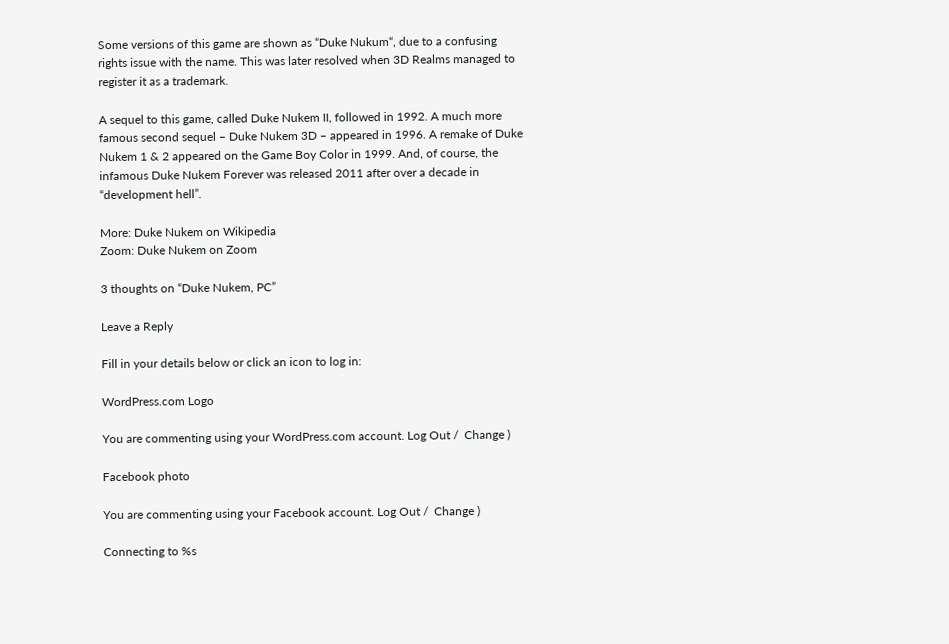Some versions of this game are shown as “Duke Nukum“, due to a confusing rights issue with the name. This was later resolved when 3D Realms managed to register it as a trademark.

A sequel to this game, called Duke Nukem II, followed in 1992. A much more famous second sequel – Duke Nukem 3D – appeared in 1996. A remake of Duke Nukem 1 & 2 appeared on the Game Boy Color in 1999. And, of course, the infamous Duke Nukem Forever was released 2011 after over a decade in “development hell”.

More: Duke Nukem on Wikipedia
Zoom: Duke Nukem on Zoom

3 thoughts on “Duke Nukem, PC”

Leave a Reply

Fill in your details below or click an icon to log in:

WordPress.com Logo

You are commenting using your WordPress.com account. Log Out /  Change )

Facebook photo

You are commenting using your Facebook account. Log Out /  Change )

Connecting to %s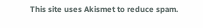This site uses Akismet to reduce spam.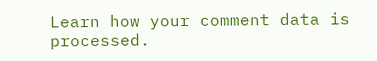Learn how your comment data is processed.